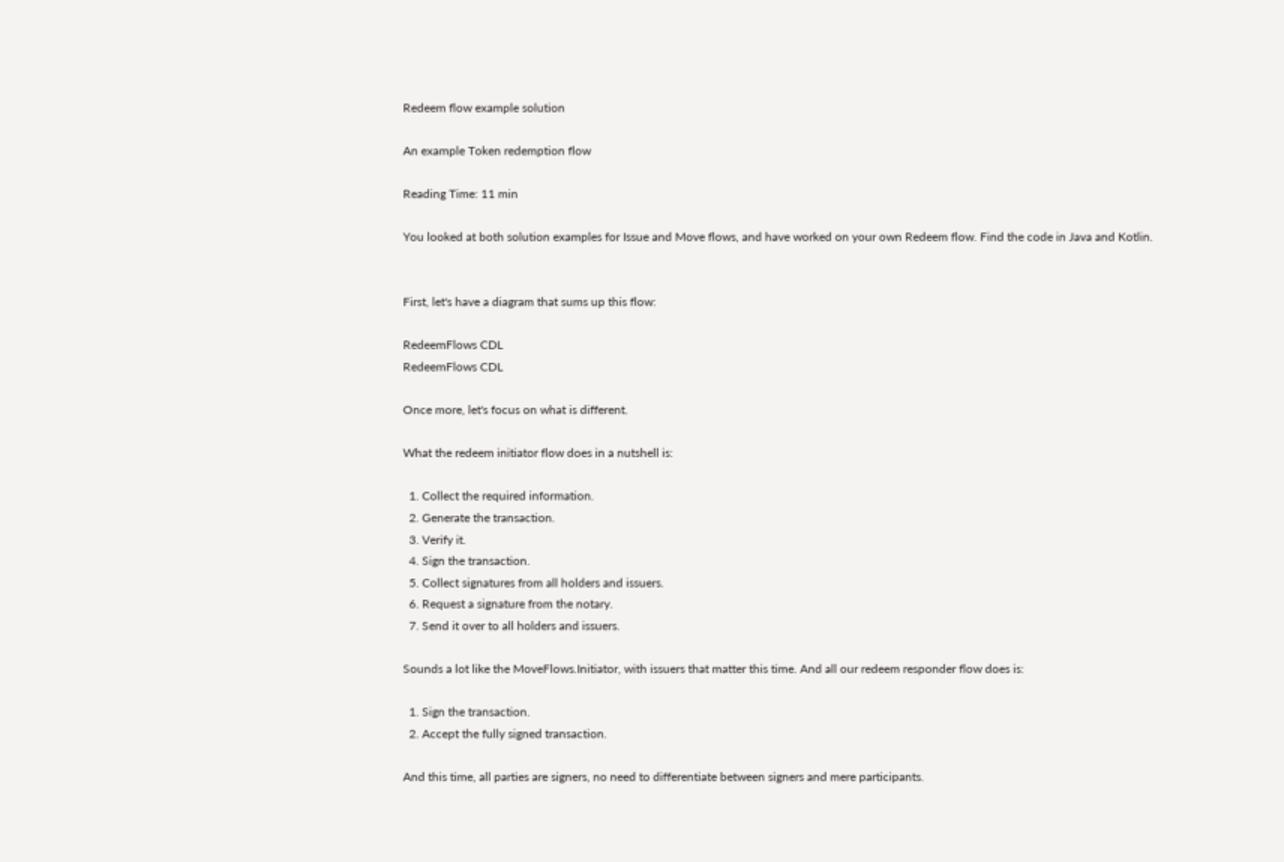Redeem flow example solution

An example Token redemption flow

Reading Time: 11 min

You looked at both solution examples for Issue and Move flows, and have worked on your own Redeem flow. Find the code in Java and Kotlin.


First, let's have a diagram that sums up this flow:

RedeemFlows CDL
RedeemFlows CDL

Once more, let's focus on what is different.

What the redeem initiator flow does in a nutshell is:

  1. Collect the required information.
  2. Generate the transaction.
  3. Verify it.
  4. Sign the transaction.
  5. Collect signatures from all holders and issuers.
  6. Request a signature from the notary.
  7. Send it over to all holders and issuers.

Sounds a lot like the MoveFlows.Initiator, with issuers that matter this time. And all our redeem responder flow does is:

  1. Sign the transaction.
  2. Accept the fully signed transaction.

And this time, all parties are signers, no need to differentiate between signers and mere participants.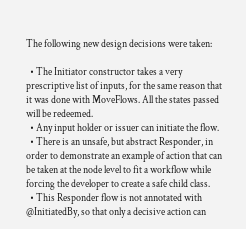The following new design decisions were taken:

  • The Initiator constructor takes a very prescriptive list of inputs, for the same reason that it was done with MoveFlows. All the states passed will be redeemed.
  • Any input holder or issuer can initiate the flow.
  • There is an unsafe, but abstract Responder, in order to demonstrate an example of action that can be taken at the node level to fit a workflow while forcing the developer to create a safe child class.
  • This Responder flow is not annotated with @InitiatedBy, so that only a decisive action can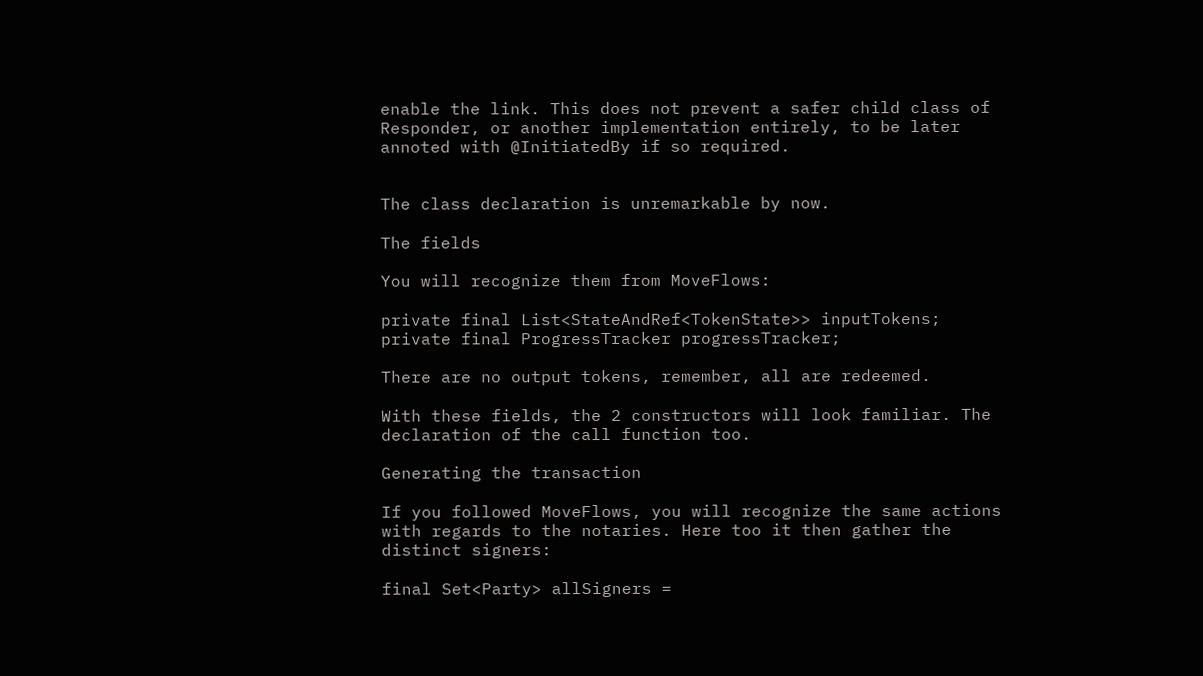enable the link. This does not prevent a safer child class of Responder, or another implementation entirely, to be later annoted with @InitiatedBy if so required.


The class declaration is unremarkable by now.

The fields

You will recognize them from MoveFlows:

private final List<StateAndRef<TokenState>> inputTokens;
private final ProgressTracker progressTracker;

There are no output tokens, remember, all are redeemed.

With these fields, the 2 constructors will look familiar. The declaration of the call function too.

Generating the transaction

If you followed MoveFlows, you will recognize the same actions with regards to the notaries. Here too it then gather the distinct signers:

final Set<Party> allSigners =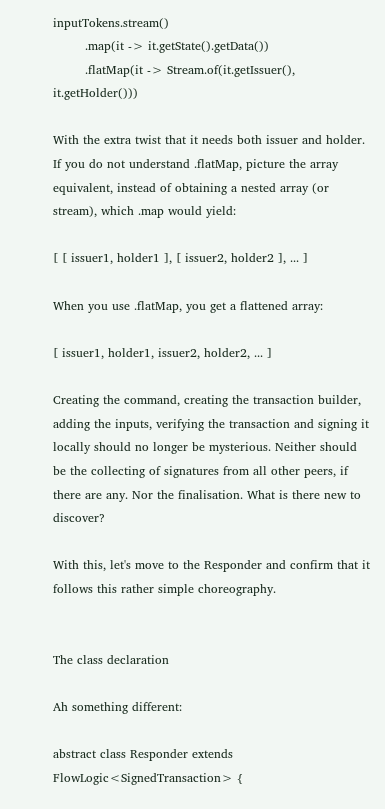inputTokens.stream()
        .map(it -> it.getState().getData())
        .flatMap(it -> Stream.of(it.getIssuer(), it.getHolder()))

With the extra twist that it needs both issuer and holder. If you do not understand .flatMap, picture the array equivalent, instead of obtaining a nested array (or stream), which .map would yield:

[ [ issuer1, holder1 ], [ issuer2, holder2 ], ... ]

When you use .flatMap, you get a flattened array:

[ issuer1, holder1, issuer2, holder2, ... ]

Creating the command, creating the transaction builder, adding the inputs, verifying the transaction and signing it locally should no longer be mysterious. Neither should be the collecting of signatures from all other peers, if there are any. Nor the finalisation. What is there new to discover?

With this, let's move to the Responder and confirm that it follows this rather simple choreography.


The class declaration

Ah something different:

abstract class Responder extends FlowLogic<SignedTransaction> {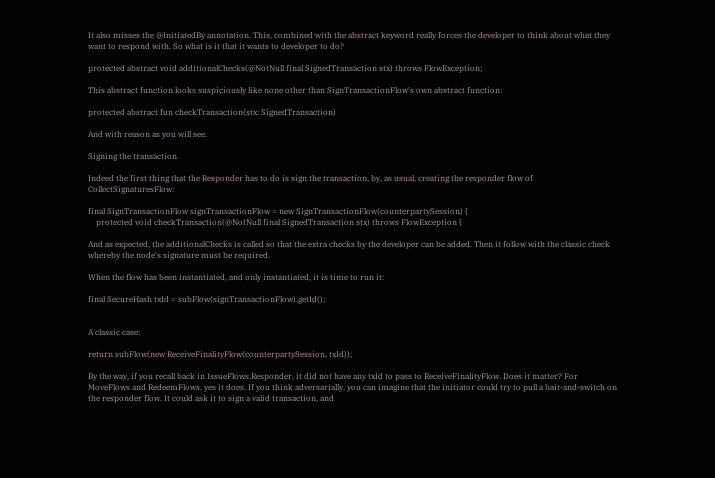It also misses the @InitiatedBy annotation. This, combined with the abstract keyword really forces the developer to think about what they want to respond with. So what is it that it wants to developer to do?

protected abstract void additionalChecks(@NotNull final SignedTransaction stx) throws FlowException;

This abstract function looks suspiciously like none other than SignTransactionFlow's own abstract function:

protected abstract fun checkTransaction(stx: SignedTransaction)

And with reason as you will see.

Signing the transaction

Indeed the first thing that the Responder has to do is sign the transaction, by, as usual, creating the responder flow of CollectSignaturesFlow:

final SignTransactionFlow signTransactionFlow = new SignTransactionFlow(counterpartySession) {
    protected void checkTransaction(@NotNull final SignedTransaction stx) throws FlowException {

And as expected, the additionalChecks is called so that the extra checks by the developer can be added. Then it follow with the classic check whereby the node's signature must be required.

When the flow has been instantiated, and only instantiated, it is time to run it:

final SecureHash txId = subFlow(signTransactionFlow).getId();


A classic case:

return subFlow(new ReceiveFinalityFlow(counterpartySession, txId));

By the way, if you recall back in IssueFlows.Responder, it did not have any txId to pass to ReceiveFinalityFlow. Does it matter? For MoveFlows and RedeemFlows, yes it does. If you think adversarially, you can imagine that the initiator could try to pull a bait-and-switch on the responder flow. It could ask it to sign a valid transaction, and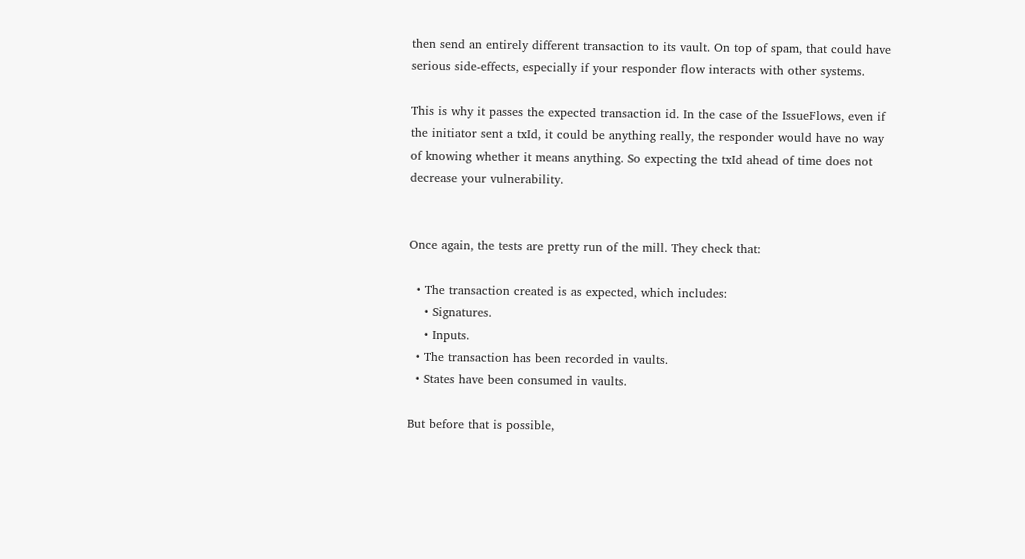then send an entirely different transaction to its vault. On top of spam, that could have serious side-effects, especially if your responder flow interacts with other systems.

This is why it passes the expected transaction id. In the case of the IssueFlows, even if the initiator sent a txId, it could be anything really, the responder would have no way of knowing whether it means anything. So expecting the txId ahead of time does not decrease your vulnerability.


Once again, the tests are pretty run of the mill. They check that:

  • The transaction created is as expected, which includes:
    • Signatures.
    • Inputs.
  • The transaction has been recorded in vaults.
  • States have been consumed in vaults.

But before that is possible,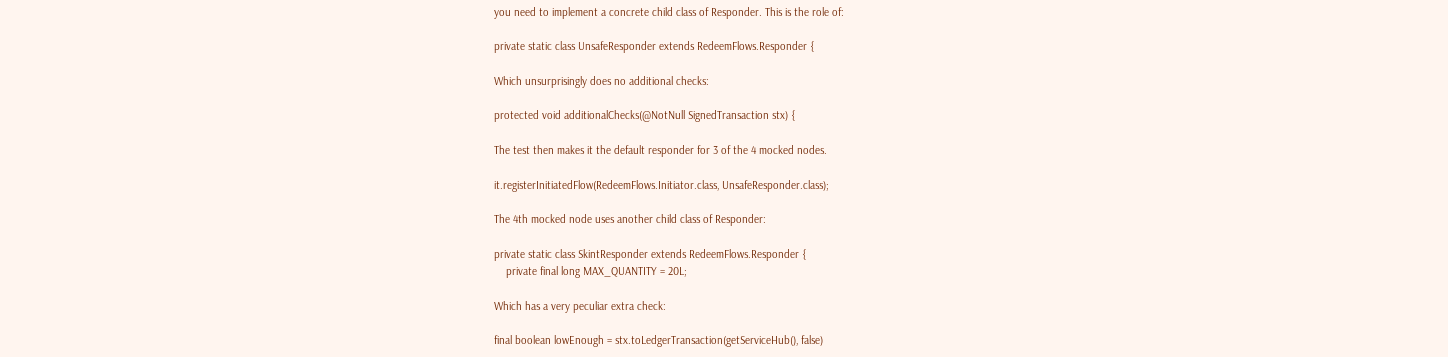you need to implement a concrete child class of Responder. This is the role of:

private static class UnsafeResponder extends RedeemFlows.Responder {

Which unsurprisingly does no additional checks:

protected void additionalChecks(@NotNull SignedTransaction stx) {

The test then makes it the default responder for 3 of the 4 mocked nodes.

it.registerInitiatedFlow(RedeemFlows.Initiator.class, UnsafeResponder.class);

The 4th mocked node uses another child class of Responder:

private static class SkintResponder extends RedeemFlows.Responder {
    private final long MAX_QUANTITY = 20L;

Which has a very peculiar extra check:

final boolean lowEnough = stx.toLedgerTransaction(getServiceHub(), false)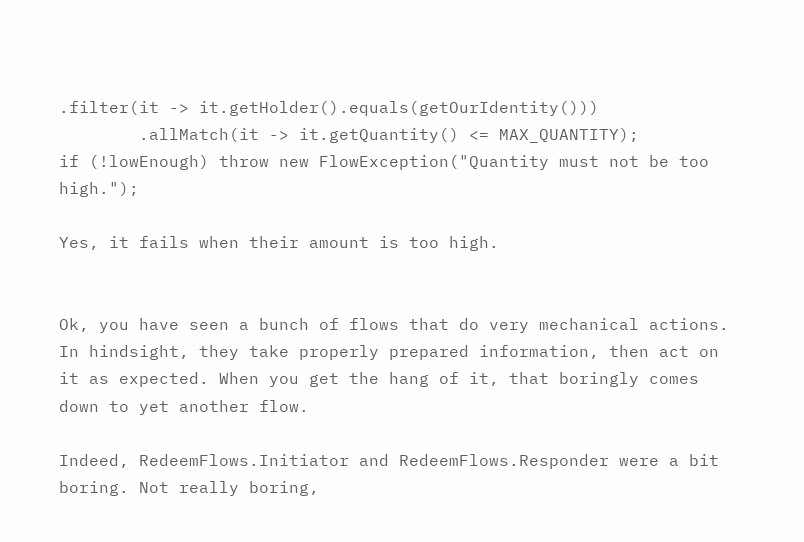.filter(it -> it.getHolder().equals(getOurIdentity()))
        .allMatch(it -> it.getQuantity() <= MAX_QUANTITY);
if (!lowEnough) throw new FlowException("Quantity must not be too high.");

Yes, it fails when their amount is too high.


Ok, you have seen a bunch of flows that do very mechanical actions. In hindsight, they take properly prepared information, then act on it as expected. When you get the hang of it, that boringly comes down to yet another flow.

Indeed, RedeemFlows.Initiator and RedeemFlows.Responder were a bit boring. Not really boring,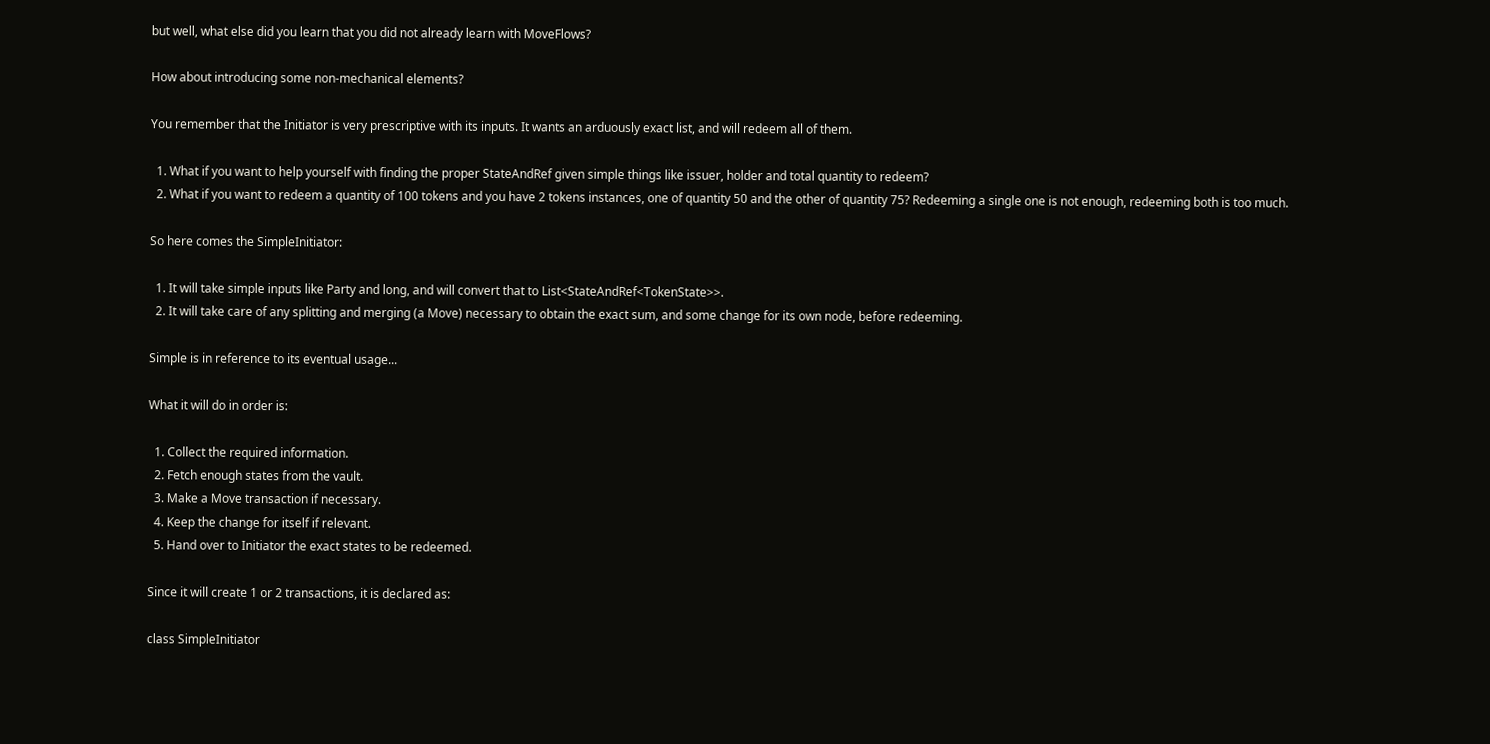but well, what else did you learn that you did not already learn with MoveFlows?

How about introducing some non-mechanical elements?

You remember that the Initiator is very prescriptive with its inputs. It wants an arduously exact list, and will redeem all of them.

  1. What if you want to help yourself with finding the proper StateAndRef given simple things like issuer, holder and total quantity to redeem?
  2. What if you want to redeem a quantity of 100 tokens and you have 2 tokens instances, one of quantity 50 and the other of quantity 75? Redeeming a single one is not enough, redeeming both is too much.

So here comes the SimpleInitiator:

  1. It will take simple inputs like Party and long, and will convert that to List<StateAndRef<TokenState>>.
  2. It will take care of any splitting and merging (a Move) necessary to obtain the exact sum, and some change for its own node, before redeeming.

Simple is in reference to its eventual usage...

What it will do in order is:

  1. Collect the required information.
  2. Fetch enough states from the vault.
  3. Make a Move transaction if necessary.
  4. Keep the change for itself if relevant.
  5. Hand over to Initiator the exact states to be redeemed.

Since it will create 1 or 2 transactions, it is declared as:

class SimpleInitiator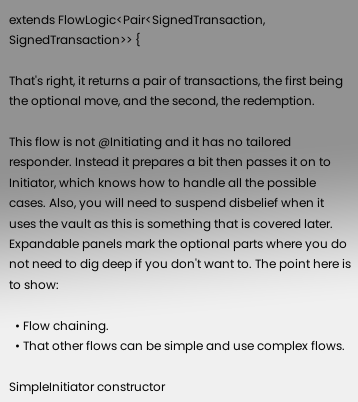extends FlowLogic<Pair<SignedTransaction, SignedTransaction>> {

That's right, it returns a pair of transactions, the first being the optional move, and the second, the redemption.

This flow is not @Initiating and it has no tailored responder. Instead it prepares a bit then passes it on to Initiator, which knows how to handle all the possible cases. Also, you will need to suspend disbelief when it uses the vault as this is something that is covered later. Expandable panels mark the optional parts where you do not need to dig deep if you don't want to. The point here is to show:

  • Flow chaining.
  • That other flows can be simple and use complex flows.

SimpleInitiator constructor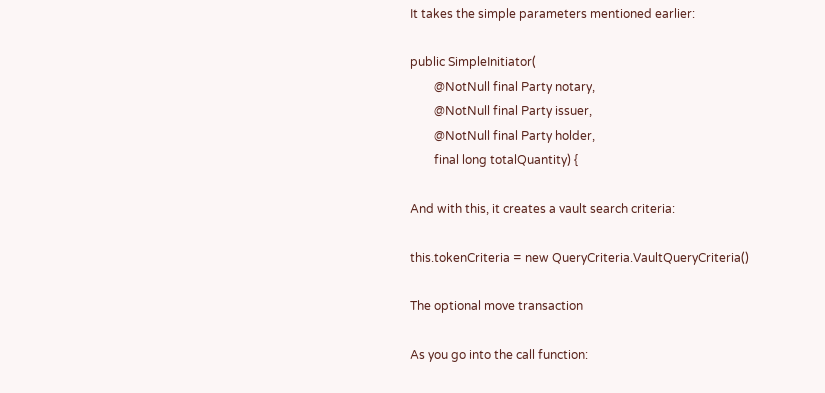It takes the simple parameters mentioned earlier:

public SimpleInitiator(
        @NotNull final Party notary,
        @NotNull final Party issuer,
        @NotNull final Party holder,
        final long totalQuantity) {

And with this, it creates a vault search criteria:

this.tokenCriteria = new QueryCriteria.VaultQueryCriteria()

The optional move transaction

As you go into the call function: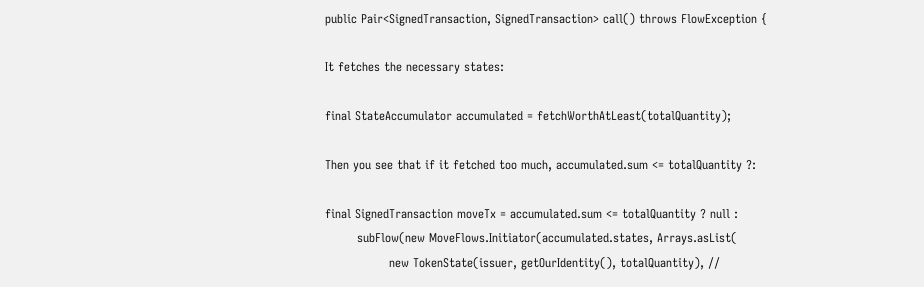public Pair<SignedTransaction, SignedTransaction> call() throws FlowException {

It fetches the necessary states:

final StateAccumulator accumulated = fetchWorthAtLeast(totalQuantity);

Then you see that if it fetched too much, accumulated.sum <= totalQuantity ?:

final SignedTransaction moveTx = accumulated.sum <= totalQuantity ? null :
        subFlow(new MoveFlows.Initiator(accumulated.states, Arrays.asList(
                new TokenState(issuer, getOurIdentity(), totalQuantity), //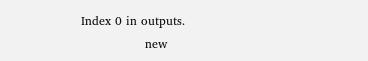Index 0 in outputs.
                new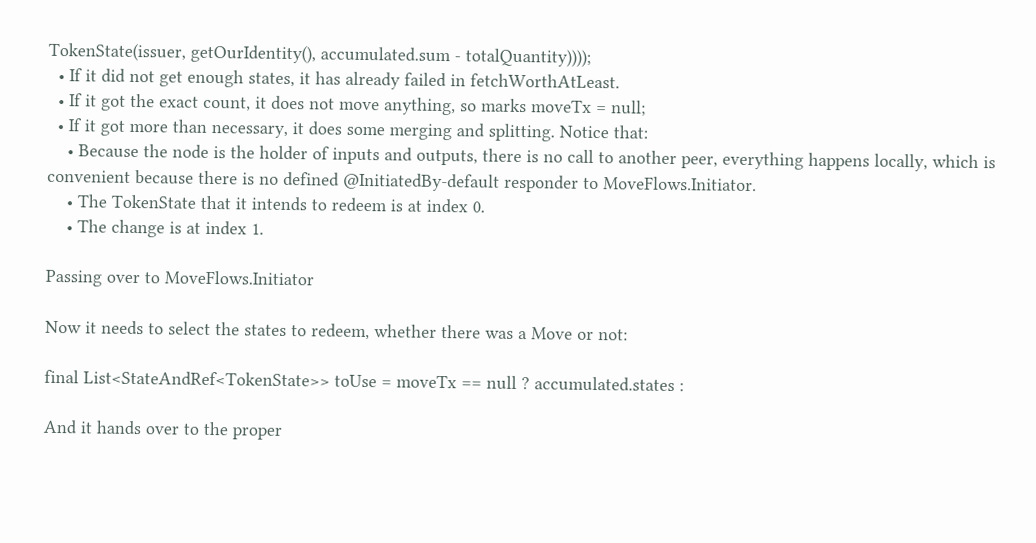TokenState(issuer, getOurIdentity(), accumulated.sum - totalQuantity))));
  • If it did not get enough states, it has already failed in fetchWorthAtLeast.
  • If it got the exact count, it does not move anything, so marks moveTx = null;
  • If it got more than necessary, it does some merging and splitting. Notice that:
    • Because the node is the holder of inputs and outputs, there is no call to another peer, everything happens locally, which is convenient because there is no defined @InitiatedBy-default responder to MoveFlows.Initiator.
    • The TokenState that it intends to redeem is at index 0.
    • The change is at index 1.

Passing over to MoveFlows.Initiator

Now it needs to select the states to redeem, whether there was a Move or not:

final List<StateAndRef<TokenState>> toUse = moveTx == null ? accumulated.states :

And it hands over to the proper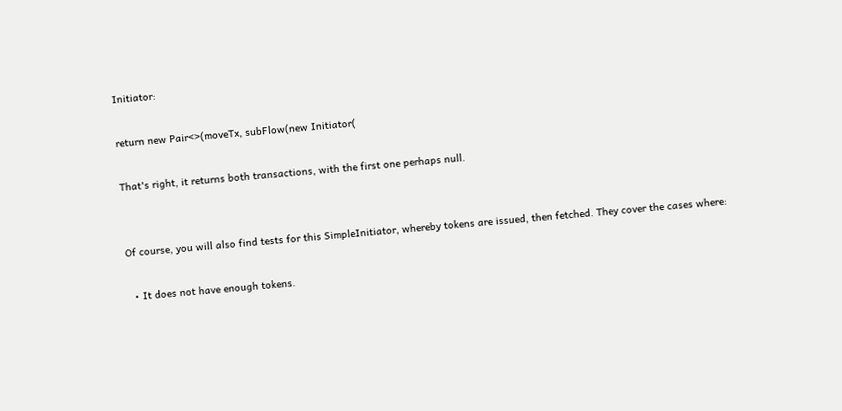Initiator:

return new Pair<>(moveTx, subFlow(new Initiator(

That's right, it returns both transactions, with the first one perhaps null.


Of course, you will also find tests for this SimpleInitiator, whereby tokens are issued, then fetched. They cover the cases where:

  • It does not have enough tokens.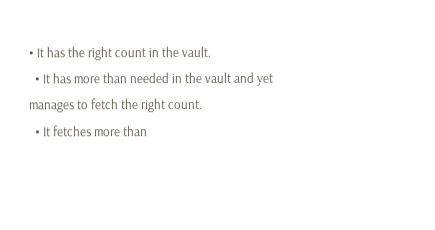• It has the right count in the vault.
  • It has more than needed in the vault and yet manages to fetch the right count.
  • It fetches more than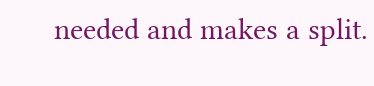needed and makes a split.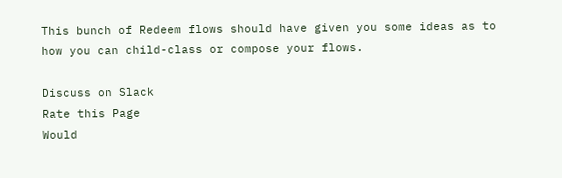This bunch of Redeem flows should have given you some ideas as to how you can child-class or compose your flows.

Discuss on Slack
Rate this Page
Would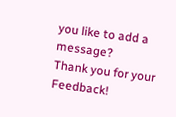you like to add a message?
Thank you for your Feedback!